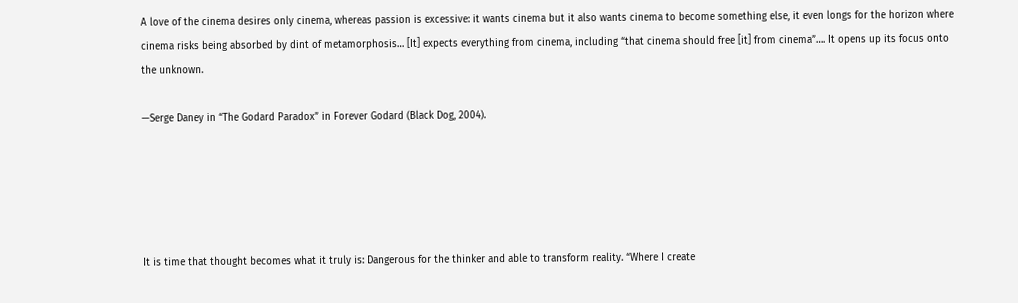A love of the cinema desires only cinema, whereas passion is excessive: it wants cinema but it also wants cinema to become something else, it even longs for the horizon where cinema risks being absorbed by dint of metamorphosis… [It] expects everything from cinema, including “that cinema should free [it] from cinema”…. It opens up its focus onto the unknown.

—Serge Daney in “The Godard Paradox” in Forever Godard (Black Dog, 2004).





It is time that thought becomes what it truly is: Dangerous for the thinker and able to transform reality. “Where I create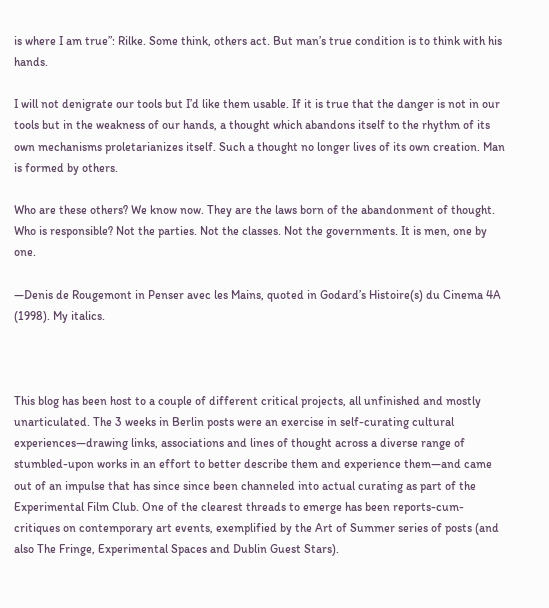is where I am true”: Rilke. Some think, others act. But man’s true condition is to think with his hands.

I will not denigrate our tools but I’d like them usable. If it is true that the danger is not in our tools but in the weakness of our hands, a thought which abandons itself to the rhythm of its own mechanisms proletarianizes itself. Such a thought no longer lives of its own creation. Man is formed by others.

Who are these others? We know now. They are the laws born of the abandonment of thought. Who is responsible? Not the parties. Not the classes. Not the governments. It is men, one by one.

—Denis de Rougemont in Penser avec les Mains, quoted in Godard’s Histoire(s) du Cinema 4A (1998). My italics.



This blog has been host to a couple of different critical projects, all unfinished and mostly unarticulated. The 3 weeks in Berlin posts were an exercise in self-curating cultural experiences—drawing links, associations and lines of thought across a diverse range of stumbled-upon works in an effort to better describe them and experience them—and came out of an impulse that has since since been channeled into actual curating as part of the Experimental Film Club. One of the clearest threads to emerge has been reports-cum-critiques on contemporary art events, exemplified by the Art of Summer series of posts (and also The Fringe, Experimental Spaces and Dublin Guest Stars).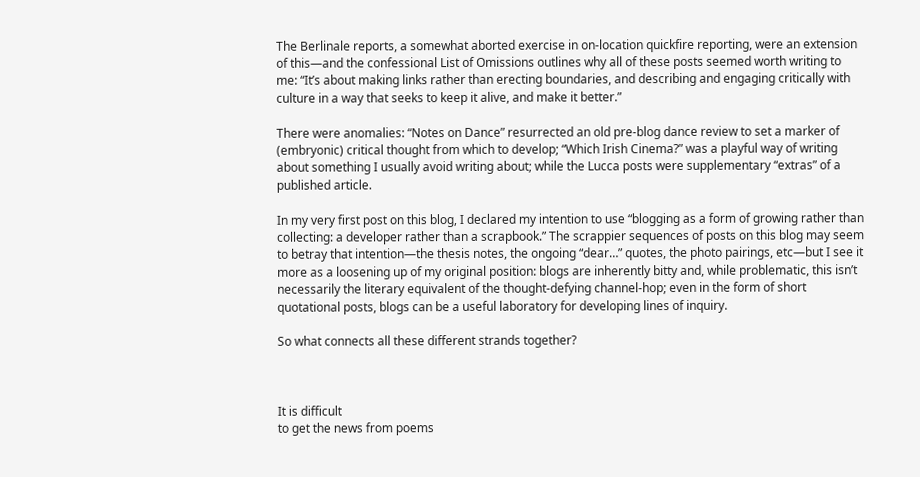The Berlinale reports, a somewhat aborted exercise in on-location quickfire reporting, were an extension of this—and the confessional List of Omissions outlines why all of these posts seemed worth writing to me: “It’s about making links rather than erecting boundaries, and describing and engaging critically with culture in a way that seeks to keep it alive, and make it better.”

There were anomalies: “Notes on Dance” resurrected an old pre-blog dance review to set a marker of (embryonic) critical thought from which to develop; “Which Irish Cinema?” was a playful way of writing about something I usually avoid writing about; while the Lucca posts were supplementary “extras” of a published article.

In my very first post on this blog, I declared my intention to use “blogging as a form of growing rather than collecting: a developer rather than a scrapbook.” The scrappier sequences of posts on this blog may seem to betray that intention—the thesis notes, the ongoing “dear…” quotes, the photo pairings, etc—but I see it more as a loosening up of my original position: blogs are inherently bitty and, while problematic, this isn’t necessarily the literary equivalent of the thought-defying channel-hop; even in the form of short quotational posts, blogs can be a useful laboratory for developing lines of inquiry.

So what connects all these different strands together?



It is difficult
to get the news from poems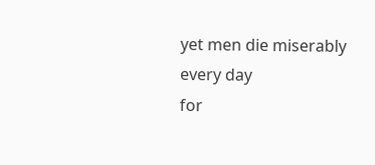yet men die miserably every day
for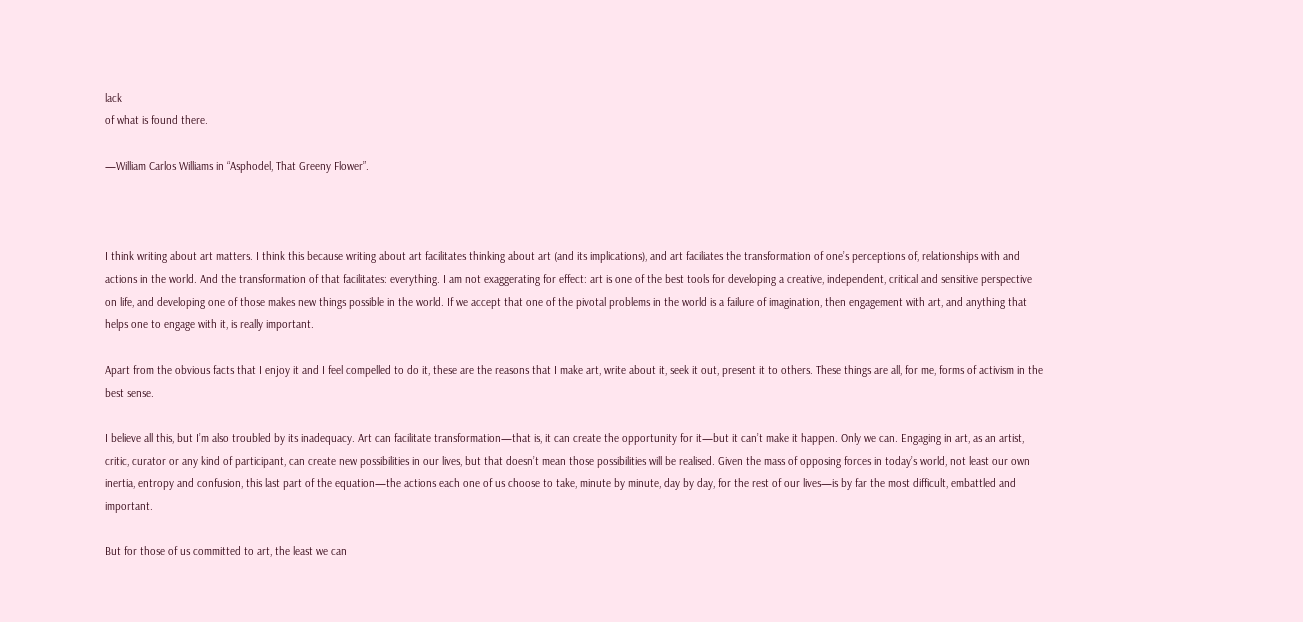lack
of what is found there.

—William Carlos Williams in “Asphodel, That Greeny Flower”.



I think writing about art matters. I think this because writing about art facilitates thinking about art (and its implications), and art faciliates the transformation of one’s perceptions of, relationships with and actions in the world. And the transformation of that facilitates: everything. I am not exaggerating for effect: art is one of the best tools for developing a creative, independent, critical and sensitive perspective on life, and developing one of those makes new things possible in the world. If we accept that one of the pivotal problems in the world is a failure of imagination, then engagement with art, and anything that helps one to engage with it, is really important.

Apart from the obvious facts that I enjoy it and I feel compelled to do it, these are the reasons that I make art, write about it, seek it out, present it to others. These things are all, for me, forms of activism in the best sense.

I believe all this, but I’m also troubled by its inadequacy. Art can facilitate transformation—that is, it can create the opportunity for it—but it can’t make it happen. Only we can. Engaging in art, as an artist, critic, curator or any kind of participant, can create new possibilities in our lives, but that doesn’t mean those possibilities will be realised. Given the mass of opposing forces in today’s world, not least our own inertia, entropy and confusion, this last part of the equation—the actions each one of us choose to take, minute by minute, day by day, for the rest of our lives—is by far the most difficult, embattled and important.

But for those of us committed to art, the least we can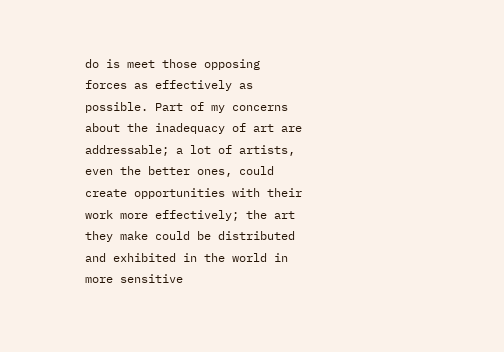do is meet those opposing forces as effectively as possible. Part of my concerns about the inadequacy of art are addressable; a lot of artists, even the better ones, could create opportunities with their work more effectively; the art they make could be distributed and exhibited in the world in more sensitive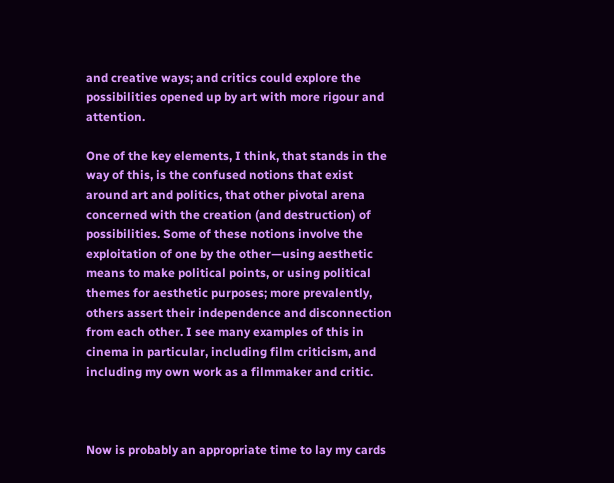and creative ways; and critics could explore the possibilities opened up by art with more rigour and attention.

One of the key elements, I think, that stands in the way of this, is the confused notions that exist around art and politics, that other pivotal arena concerned with the creation (and destruction) of possibilities. Some of these notions involve the exploitation of one by the other—using aesthetic means to make political points, or using political themes for aesthetic purposes; more prevalently, others assert their independence and disconnection from each other. I see many examples of this in cinema in particular, including film criticism, and including my own work as a filmmaker and critic.



Now is probably an appropriate time to lay my cards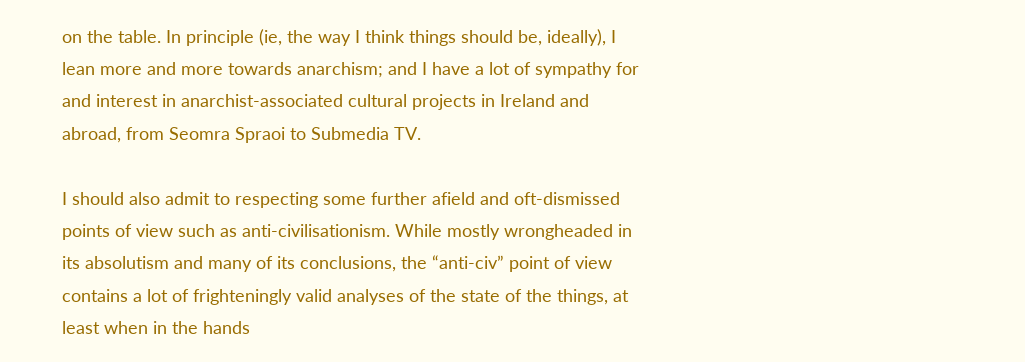on the table. In principle (ie, the way I think things should be, ideally), I lean more and more towards anarchism; and I have a lot of sympathy for and interest in anarchist-associated cultural projects in Ireland and abroad, from Seomra Spraoi to Submedia TV.

I should also admit to respecting some further afield and oft-dismissed points of view such as anti-civilisationism. While mostly wrongheaded in its absolutism and many of its conclusions, the “anti-civ” point of view contains a lot of frighteningly valid analyses of the state of the things, at least when in the hands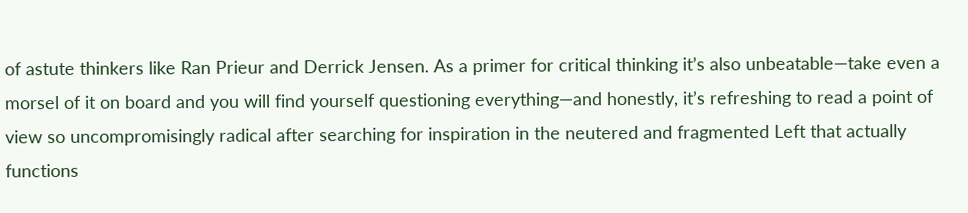of astute thinkers like Ran Prieur and Derrick Jensen. As a primer for critical thinking it’s also unbeatable—take even a morsel of it on board and you will find yourself questioning everything—and honestly, it’s refreshing to read a point of view so uncompromisingly radical after searching for inspiration in the neutered and fragmented Left that actually functions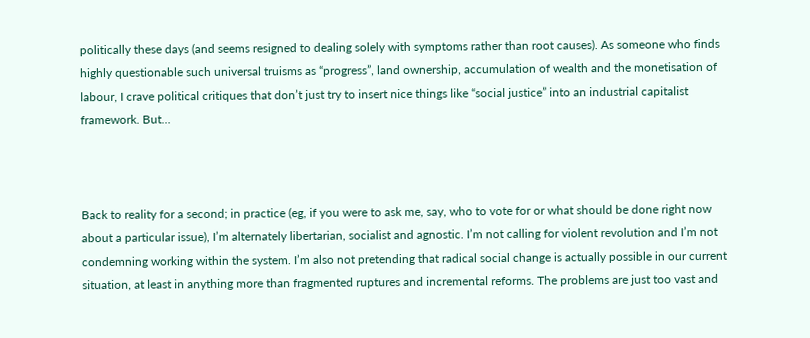politically these days (and seems resigned to dealing solely with symptoms rather than root causes). As someone who finds highly questionable such universal truisms as “progress”, land ownership, accumulation of wealth and the monetisation of labour, I crave political critiques that don’t just try to insert nice things like “social justice” into an industrial capitalist framework. But…



Back to reality for a second; in practice (eg, if you were to ask me, say, who to vote for or what should be done right now about a particular issue), I’m alternately libertarian, socialist and agnostic. I’m not calling for violent revolution and I’m not condemning working within the system. I’m also not pretending that radical social change is actually possible in our current situation, at least in anything more than fragmented ruptures and incremental reforms. The problems are just too vast and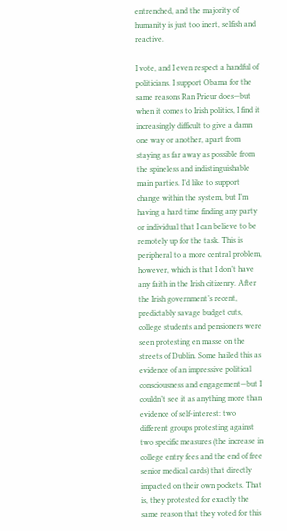entrenched, and the majority of humanity is just too inert, selfish and reactive.

I vote, and I even respect a handful of politicians. I support Obama for the same reasons Ran Prieur does—but when it comes to Irish politics, I find it increasingly difficult to give a damn one way or another, apart from staying as far away as possible from the spineless and indistinguishable main parties. I’d like to support change within the system, but I’m having a hard time finding any party or individual that I can believe to be remotely up for the task. This is peripheral to a more central problem, however, which is that I don’t have any faith in the Irish citizenry. After the Irish government’s recent, predictably savage budget cuts, college students and pensioners were seen protesting en masse on the streets of Dublin. Some hailed this as evidence of an impressive political consciousness and engagement—but I couldn’t see it as anything more than evidence of self-interest: two different groups protesting against two specific measures (the increase in college entry fees and the end of free senior medical cards) that directly impacted on their own pockets. That is, they protested for exactly the same reason that they voted for this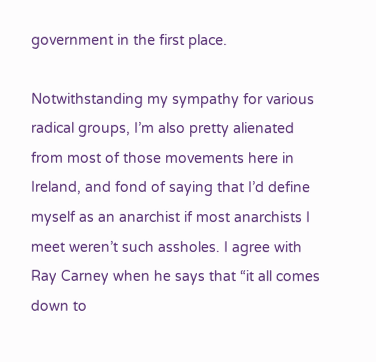government in the first place.

Notwithstanding my sympathy for various radical groups, I’m also pretty alienated from most of those movements here in Ireland, and fond of saying that I’d define myself as an anarchist if most anarchists I meet weren’t such assholes. I agree with Ray Carney when he says that “it all comes down to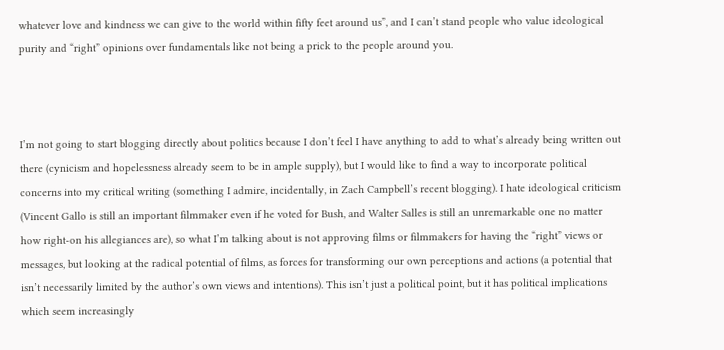whatever love and kindness we can give to the world within fifty feet around us”, and I can’t stand people who value ideological purity and “right” opinions over fundamentals like not being a prick to the people around you.



I’m not going to start blogging directly about politics because I don’t feel I have anything to add to what’s already being written out there (cynicism and hopelessness already seem to be in ample supply), but I would like to find a way to incorporate political concerns into my critical writing (something I admire, incidentally, in Zach Campbell’s recent blogging). I hate ideological criticism (Vincent Gallo is still an important filmmaker even if he voted for Bush, and Walter Salles is still an unremarkable one no matter how right-on his allegiances are), so what I’m talking about is not approving films or filmmakers for having the “right” views or messages, but looking at the radical potential of films, as forces for transforming our own perceptions and actions (a potential that isn’t necessarily limited by the author’s own views and intentions). This isn’t just a political point, but it has political implications which seem increasingly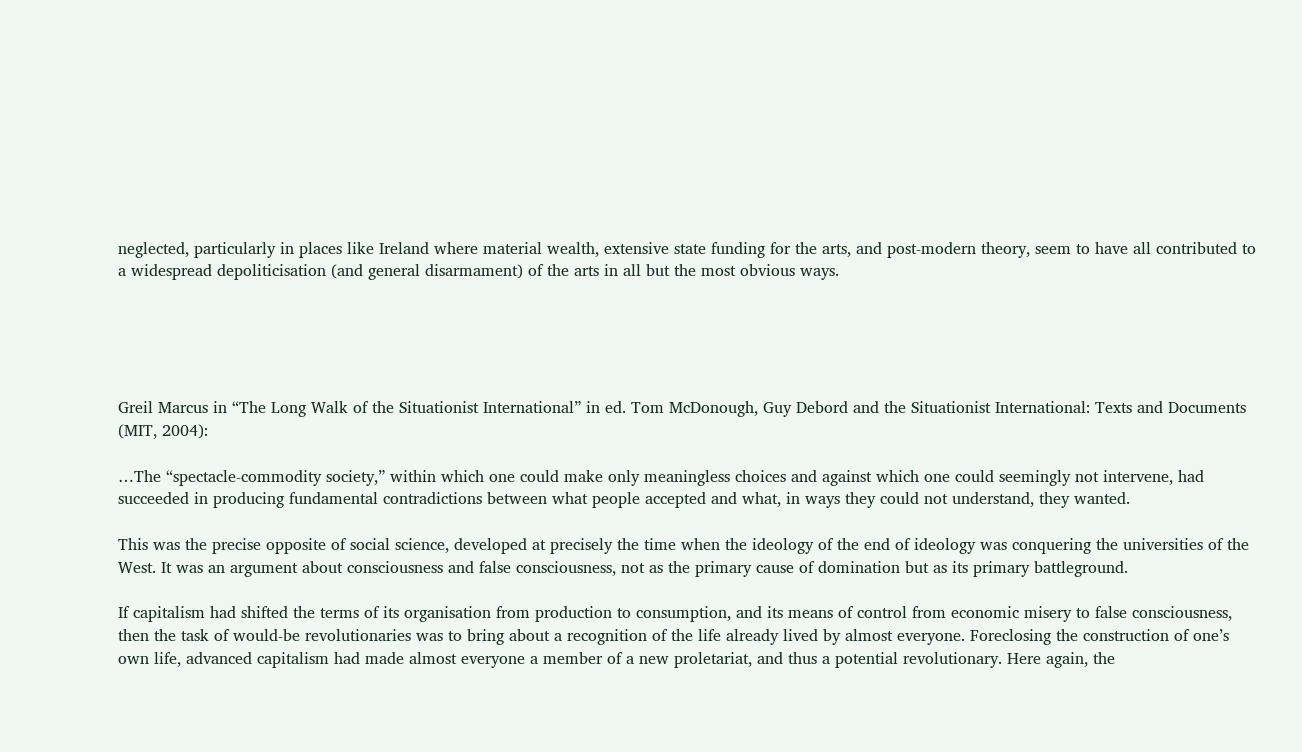neglected, particularly in places like Ireland where material wealth, extensive state funding for the arts, and post-modern theory, seem to have all contributed to a widespread depoliticisation (and general disarmament) of the arts in all but the most obvious ways.





Greil Marcus in “The Long Walk of the Situationist International” in ed. Tom McDonough, Guy Debord and the Situationist International: Texts and Documents (MIT, 2004):

…The “spectacle-commodity society,” within which one could make only meaningless choices and against which one could seemingly not intervene, had succeeded in producing fundamental contradictions between what people accepted and what, in ways they could not understand, they wanted.

This was the precise opposite of social science, developed at precisely the time when the ideology of the end of ideology was conquering the universities of the West. It was an argument about consciousness and false consciousness, not as the primary cause of domination but as its primary battleground.

If capitalism had shifted the terms of its organisation from production to consumption, and its means of control from economic misery to false consciousness, then the task of would-be revolutionaries was to bring about a recognition of the life already lived by almost everyone. Foreclosing the construction of one’s own life, advanced capitalism had made almost everyone a member of a new proletariat, and thus a potential revolutionary. Here again, the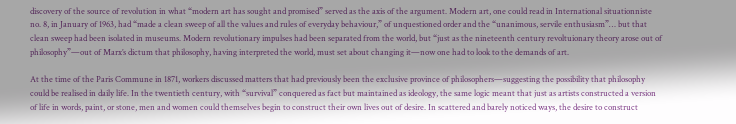discovery of the source of revolution in what “modern art has sought and promised” served as the axis of the argument. Modern art, one could read in International situationniste no. 8, in January of 1963, had “made a clean sweep of all the values and rules of everyday behaviour,” of unquestioned order and the “unanimous, servile enthusiasm”… but that clean sweep had been isolated in museums. Modern revolutionary impulses had been separated from the world, but “just as the nineteenth century revoltuionary theory arose out of philosophy”—out of Marx’s dictum that philosophy, having interpreted the world, must set about changing it—now one had to look to the demands of art.

At the time of the Paris Commune in 1871, workers discussed matters that had previously been the exclusive province of philosophers—suggesting the possibility that philosophy could be realised in daily life. In the twentieth century, with “survival” conquered as fact but maintained as ideology, the same logic meant that just as artists constructed a version of life in words, paint, or stone, men and women could themselves begin to construct their own lives out of desire. In scattered and barely noticed ways, the desire to construct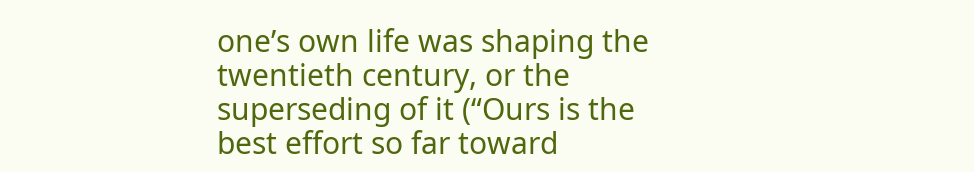one’s own life was shaping the twentieth century, or the superseding of it (“Ours is the best effort so far toward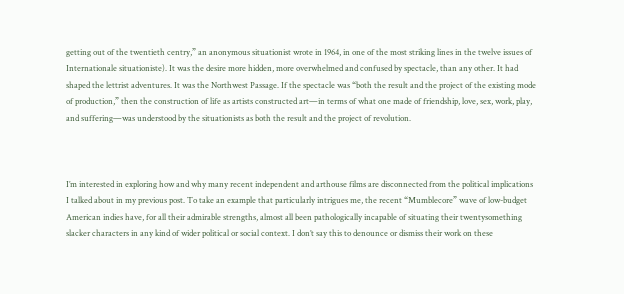getting out of the twentieth centry,” an anonymous situationist wrote in 1964, in one of the most striking lines in the twelve issues of Internationale situationiste). It was the desire more hidden, more overwhelmed and confused by spectacle, than any other. It had shaped the lettrist adventures. It was the Northwest Passage. If the spectacle was “both the result and the project of the existing mode of production,” then the construction of life as artists constructed art—in terms of what one made of friendship, love, sex, work, play, and suffering—was understood by the situationists as both the result and the project of revolution.



I’m interested in exploring how and why many recent independent and arthouse films are disconnected from the political implications I talked about in my previous post. To take an example that particularly intrigues me, the recent “Mumblecore” wave of low-budget American indies have, for all their admirable strengths, almost all been pathologically incapable of situating their twentysomething slacker characters in any kind of wider political or social context. I don’t say this to denounce or dismiss their work on these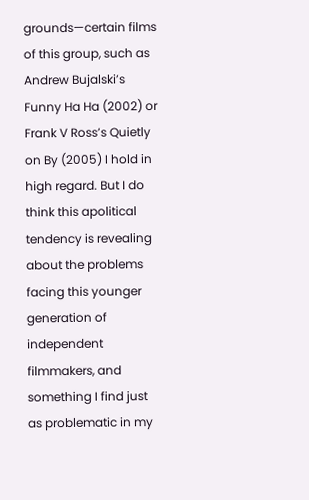grounds—certain films of this group, such as Andrew Bujalski’s Funny Ha Ha (2002) or Frank V Ross’s Quietly on By (2005) I hold in high regard. But I do think this apolitical tendency is revealing about the problems facing this younger generation of independent filmmakers, and something I find just as problematic in my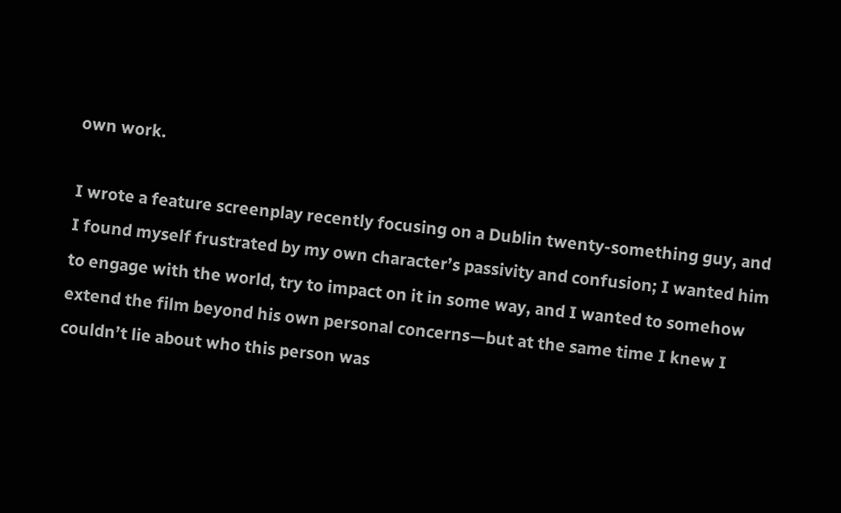own work.

I wrote a feature screenplay recently focusing on a Dublin twenty-something guy, and I found myself frustrated by my own character’s passivity and confusion; I wanted him to engage with the world, try to impact on it in some way, and I wanted to somehow extend the film beyond his own personal concerns—but at the same time I knew I couldn’t lie about who this person was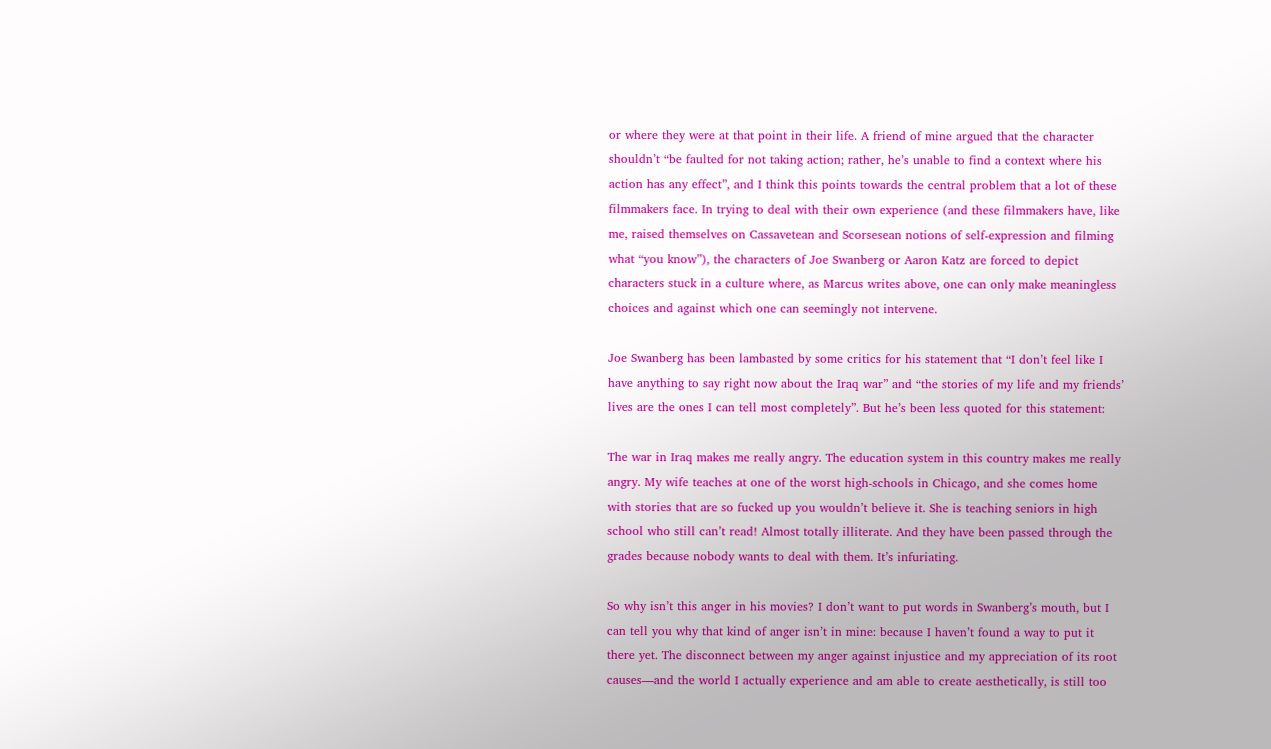or where they were at that point in their life. A friend of mine argued that the character shouldn’t “be faulted for not taking action; rather, he’s unable to find a context where his action has any effect”, and I think this points towards the central problem that a lot of these filmmakers face. In trying to deal with their own experience (and these filmmakers have, like me, raised themselves on Cassavetean and Scorsesean notions of self-expression and filming what “you know”), the characters of Joe Swanberg or Aaron Katz are forced to depict characters stuck in a culture where, as Marcus writes above, one can only make meaningless choices and against which one can seemingly not intervene.

Joe Swanberg has been lambasted by some critics for his statement that “I don’t feel like I have anything to say right now about the Iraq war” and “the stories of my life and my friends’ lives are the ones I can tell most completely”. But he’s been less quoted for this statement:

The war in Iraq makes me really angry. The education system in this country makes me really angry. My wife teaches at one of the worst high-schools in Chicago, and she comes home with stories that are so fucked up you wouldn’t believe it. She is teaching seniors in high school who still can’t read! Almost totally illiterate. And they have been passed through the grades because nobody wants to deal with them. It’s infuriating.

So why isn’t this anger in his movies? I don’t want to put words in Swanberg’s mouth, but I can tell you why that kind of anger isn’t in mine: because I haven’t found a way to put it there yet. The disconnect between my anger against injustice and my appreciation of its root causes—and the world I actually experience and am able to create aesthetically, is still too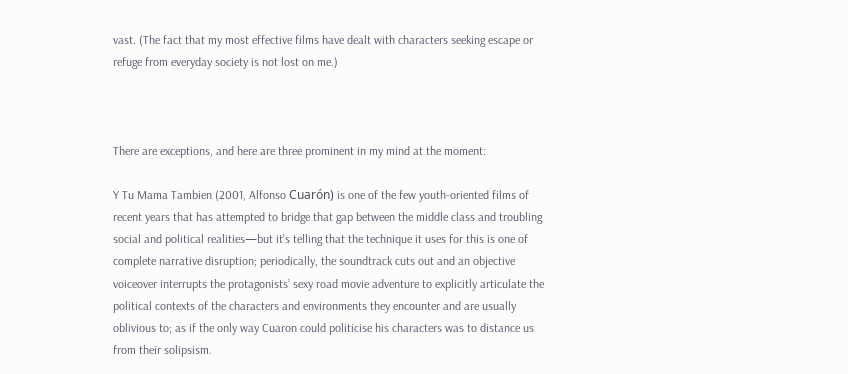vast. (The fact that my most effective films have dealt with characters seeking escape or refuge from everyday society is not lost on me.)



There are exceptions, and here are three prominent in my mind at the moment:

Y Tu Mama Tambien (2001, Alfonso Cuarón) is one of the few youth-oriented films of recent years that has attempted to bridge that gap between the middle class and troubling social and political realities—but it’s telling that the technique it uses for this is one of complete narrative disruption; periodically, the soundtrack cuts out and an objective voiceover interrupts the protagonists’ sexy road movie adventure to explicitly articulate the political contexts of the characters and environments they encounter and are usually oblivious to; as if the only way Cuaron could politicise his characters was to distance us from their solipsism.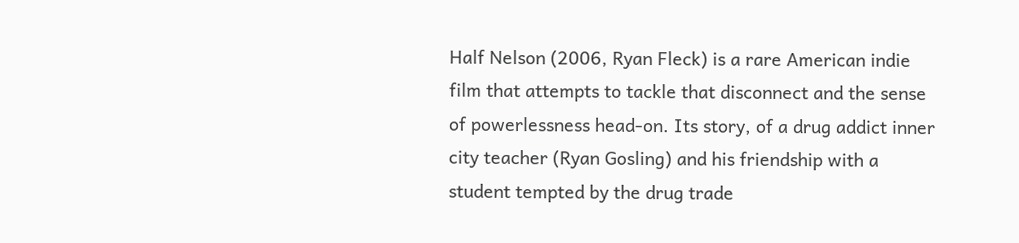Half Nelson (2006, Ryan Fleck) is a rare American indie film that attempts to tackle that disconnect and the sense of powerlessness head-on. Its story, of a drug addict inner city teacher (Ryan Gosling) and his friendship with a student tempted by the drug trade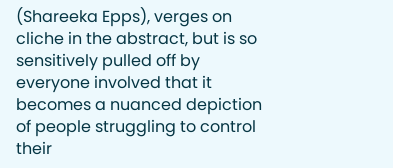(Shareeka Epps), verges on cliche in the abstract, but is so sensitively pulled off by everyone involved that it becomes a nuanced depiction of people struggling to control their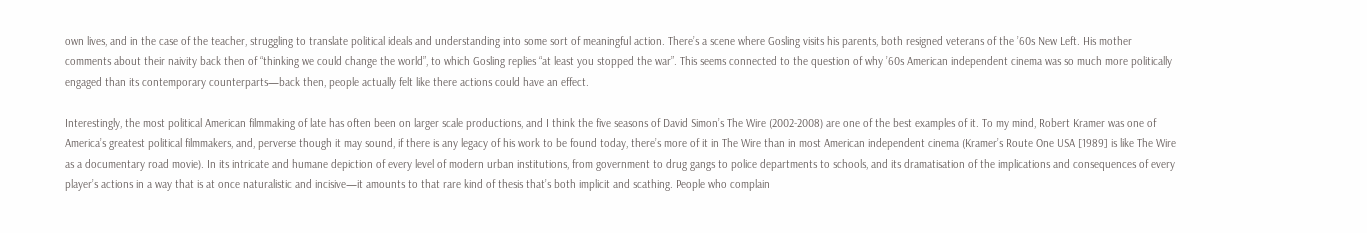own lives, and in the case of the teacher, struggling to translate political ideals and understanding into some sort of meaningful action. There’s a scene where Gosling visits his parents, both resigned veterans of the ’60s New Left. His mother comments about their naivity back then of “thinking we could change the world”, to which Gosling replies “at least you stopped the war”. This seems connected to the question of why ’60s American independent cinema was so much more politically engaged than its contemporary counterparts—back then, people actually felt like there actions could have an effect.

Interestingly, the most political American filmmaking of late has often been on larger scale productions, and I think the five seasons of David Simon’s The Wire (2002-2008) are one of the best examples of it. To my mind, Robert Kramer was one of America’s greatest political filmmakers, and, perverse though it may sound, if there is any legacy of his work to be found today, there’s more of it in The Wire than in most American independent cinema (Kramer’s Route One USA [1989] is like The Wire as a documentary road movie). In its intricate and humane depiction of every level of modern urban institutions, from government to drug gangs to police departments to schools, and its dramatisation of the implications and consequences of every player’s actions in a way that is at once naturalistic and incisive—it amounts to that rare kind of thesis that’s both implicit and scathing. People who complain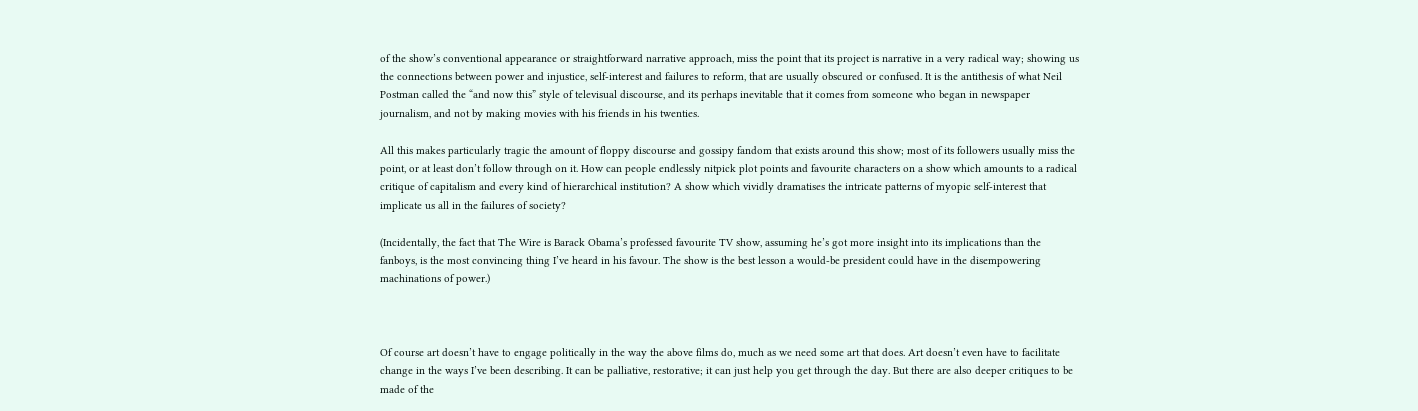of the show’s conventional appearance or straightforward narrative approach, miss the point that its project is narrative in a very radical way; showing us the connections between power and injustice, self-interest and failures to reform, that are usually obscured or confused. It is the antithesis of what Neil Postman called the “and now this” style of televisual discourse, and its perhaps inevitable that it comes from someone who began in newspaper journalism, and not by making movies with his friends in his twenties.

All this makes particularly tragic the amount of floppy discourse and gossipy fandom that exists around this show; most of its followers usually miss the point, or at least don’t follow through on it. How can people endlessly nitpick plot points and favourite characters on a show which amounts to a radical critique of capitalism and every kind of hierarchical institution? A show which vividly dramatises the intricate patterns of myopic self-interest that implicate us all in the failures of society?

(Incidentally, the fact that The Wire is Barack Obama’s professed favourite TV show, assuming he’s got more insight into its implications than the fanboys, is the most convincing thing I’ve heard in his favour. The show is the best lesson a would-be president could have in the disempowering machinations of power.)



Of course art doesn’t have to engage politically in the way the above films do, much as we need some art that does. Art doesn’t even have to facilitate change in the ways I’ve been describing. It can be palliative, restorative; it can just help you get through the day. But there are also deeper critiques to be made of the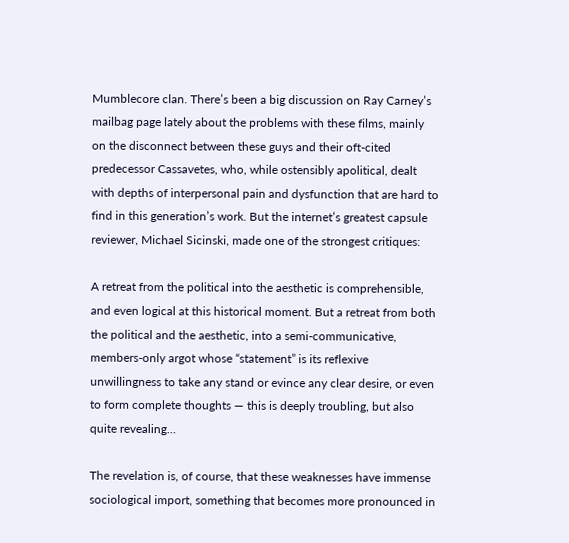Mumblecore clan. There’s been a big discussion on Ray Carney’s mailbag page lately about the problems with these films, mainly on the disconnect between these guys and their oft-cited predecessor Cassavetes, who, while ostensibly apolitical, dealt with depths of interpersonal pain and dysfunction that are hard to find in this generation’s work. But the internet’s greatest capsule reviewer, Michael Sicinski, made one of the strongest critiques:

A retreat from the political into the aesthetic is comprehensible, and even logical at this historical moment. But a retreat from both the political and the aesthetic, into a semi-communicative, members-only argot whose “statement” is its reflexive unwillingness to take any stand or evince any clear desire, or even to form complete thoughts — this is deeply troubling, but also quite revealing…

The revelation is, of course, that these weaknesses have immense sociological import, something that becomes more pronounced in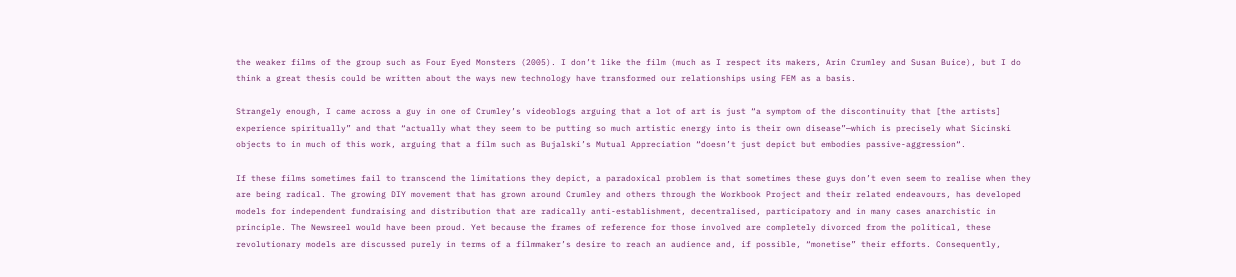the weaker films of the group such as Four Eyed Monsters (2005). I don’t like the film (much as I respect its makers, Arin Crumley and Susan Buice), but I do think a great thesis could be written about the ways new technology have transformed our relationships using FEM as a basis.

Strangely enough, I came across a guy in one of Crumley’s videoblogs arguing that a lot of art is just “a symptom of the discontinuity that [the artists] experience spiritually” and that “actually what they seem to be putting so much artistic energy into is their own disease”—which is precisely what Sicinski objects to in much of this work, arguing that a film such as Bujalski’s Mutual Appreciation “doesn’t just depict but embodies passive-aggression“.

If these films sometimes fail to transcend the limitations they depict, a paradoxical problem is that sometimes these guys don’t even seem to realise when they are being radical. The growing DIY movement that has grown around Crumley and others through the Workbook Project and their related endeavours, has developed models for independent fundraising and distribution that are radically anti-establishment, decentralised, participatory and in many cases anarchistic in principle. The Newsreel would have been proud. Yet because the frames of reference for those involved are completely divorced from the political, these revolutionary models are discussed purely in terms of a filmmaker’s desire to reach an audience and, if possible, “monetise” their efforts. Consequently,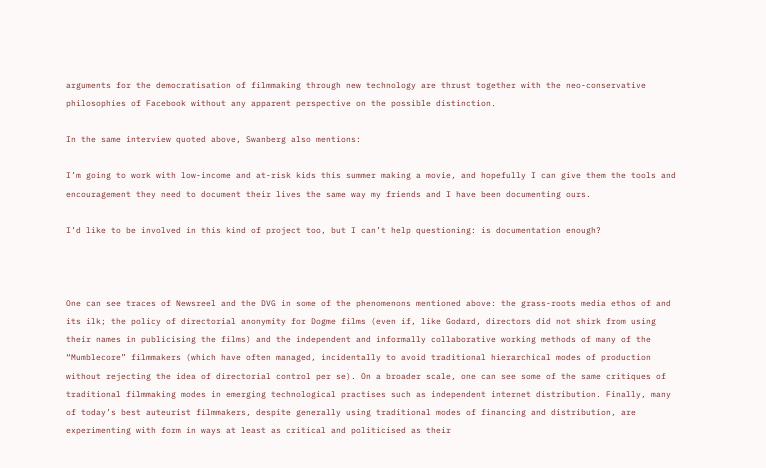arguments for the democratisation of filmmaking through new technology are thrust together with the neo-conservative philosophies of Facebook without any apparent perspective on the possible distinction.

In the same interview quoted above, Swanberg also mentions:

I’m going to work with low-income and at-risk kids this summer making a movie, and hopefully I can give them the tools and encouragement they need to document their lives the same way my friends and I have been documenting ours.

I’d like to be involved in this kind of project too, but I can’t help questioning: is documentation enough?



One can see traces of Newsreel and the DVG in some of the phenomenons mentioned above: the grass-roots media ethos of and its ilk; the policy of directorial anonymity for Dogme films (even if, like Godard, directors did not shirk from using their names in publicising the films) and the independent and informally collaborative working methods of many of the “Mumblecore” filmmakers (which have often managed, incidentally to avoid traditional hierarchical modes of production without rejecting the idea of directorial control per se). On a broader scale, one can see some of the same critiques of traditional filmmaking modes in emerging technological practises such as independent internet distribution. Finally, many of today’s best auteurist filmmakers, despite generally using traditional modes of financing and distribution, are experimenting with form in ways at least as critical and politicised as their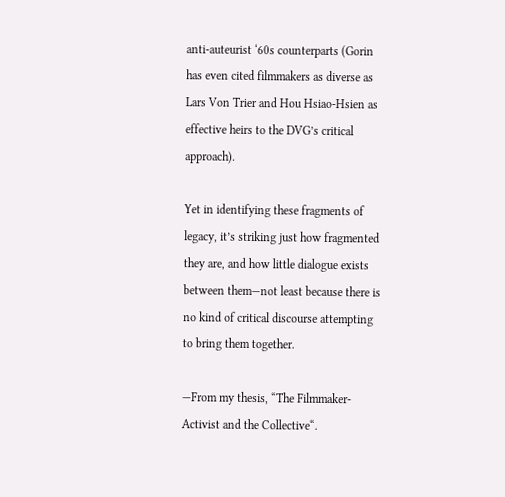anti-auteurist ‘60s counterparts (Gorin has even cited filmmakers as diverse as Lars Von Trier and Hou Hsiao-Hsien as effective heirs to the DVG’s critical approach).

Yet in identifying these fragments of legacy, it’s striking just how fragmented they are, and how little dialogue exists between them—not least because there is no kind of critical discourse attempting to bring them together.

—From my thesis, “The Filmmaker-Activist and the Collective“.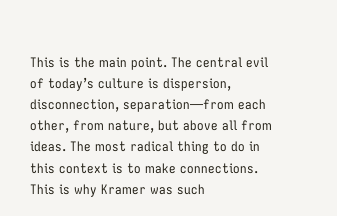This is the main point. The central evil of today’s culture is dispersion, disconnection, separation—from each other, from nature, but above all from ideas. The most radical thing to do in this context is to make connections. This is why Kramer was such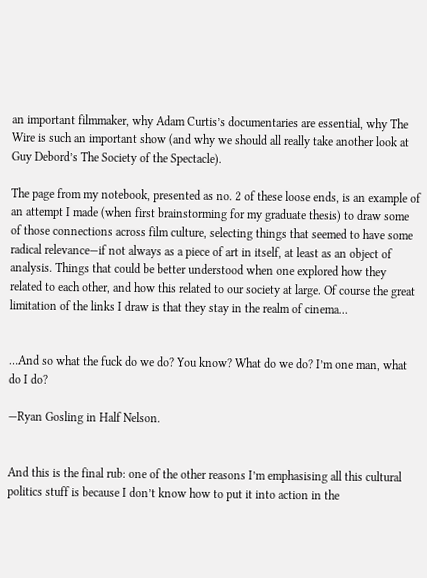an important filmmaker, why Adam Curtis’s documentaries are essential, why The Wire is such an important show (and why we should all really take another look at Guy Debord’s The Society of the Spectacle).

The page from my notebook, presented as no. 2 of these loose ends, is an example of an attempt I made (when first brainstorming for my graduate thesis) to draw some of those connections across film culture, selecting things that seemed to have some radical relevance—if not always as a piece of art in itself, at least as an object of analysis. Things that could be better understood when one explored how they related to each other, and how this related to our society at large. Of course the great limitation of the links I draw is that they stay in the realm of cinema…


…And so what the fuck do we do? You know? What do we do? I’m one man, what do I do?

—Ryan Gosling in Half Nelson.


And this is the final rub: one of the other reasons I’m emphasising all this cultural politics stuff is because I don’t know how to put it into action in the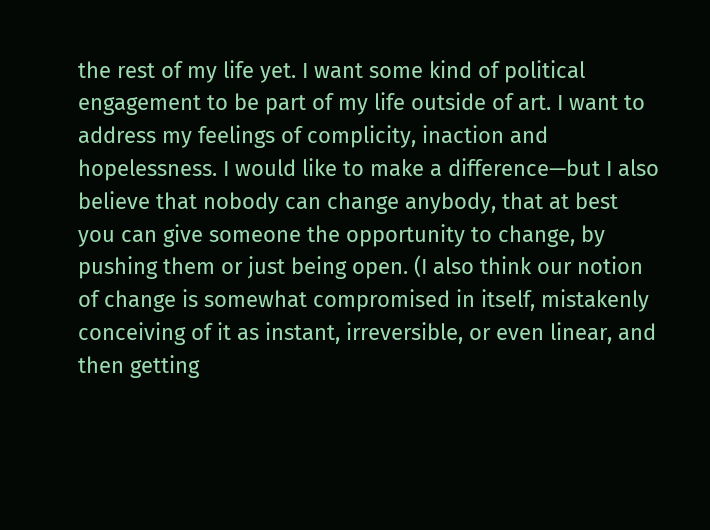the rest of my life yet. I want some kind of political engagement to be part of my life outside of art. I want to address my feelings of complicity, inaction and hopelessness. I would like to make a difference—but I also believe that nobody can change anybody, that at best you can give someone the opportunity to change, by pushing them or just being open. (I also think our notion of change is somewhat compromised in itself, mistakenly conceiving of it as instant, irreversible, or even linear, and then getting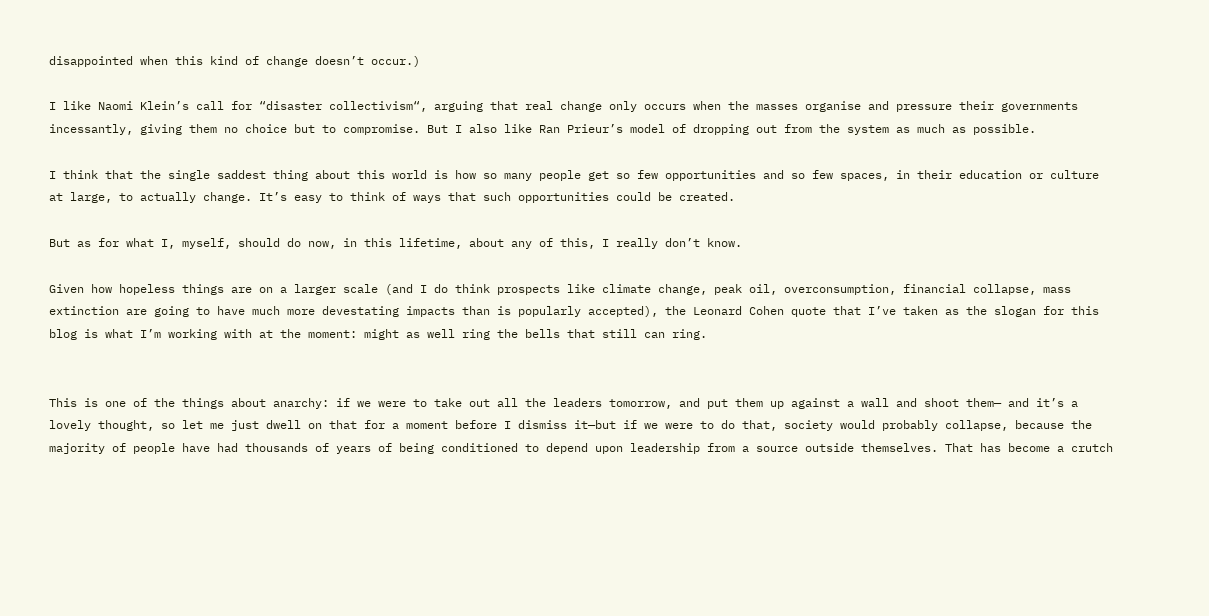disappointed when this kind of change doesn’t occur.)

I like Naomi Klein’s call for “disaster collectivism“, arguing that real change only occurs when the masses organise and pressure their governments incessantly, giving them no choice but to compromise. But I also like Ran Prieur’s model of dropping out from the system as much as possible.

I think that the single saddest thing about this world is how so many people get so few opportunities and so few spaces, in their education or culture at large, to actually change. It’s easy to think of ways that such opportunities could be created.

But as for what I, myself, should do now, in this lifetime, about any of this, I really don’t know.

Given how hopeless things are on a larger scale (and I do think prospects like climate change, peak oil, overconsumption, financial collapse, mass extinction are going to have much more devestating impacts than is popularly accepted), the Leonard Cohen quote that I’ve taken as the slogan for this blog is what I’m working with at the moment: might as well ring the bells that still can ring.


This is one of the things about anarchy: if we were to take out all the leaders tomorrow, and put them up against a wall and shoot them— and it’s a lovely thought, so let me just dwell on that for a moment before I dismiss it—but if we were to do that, society would probably collapse, because the majority of people have had thousands of years of being conditioned to depend upon leadership from a source outside themselves. That has become a crutch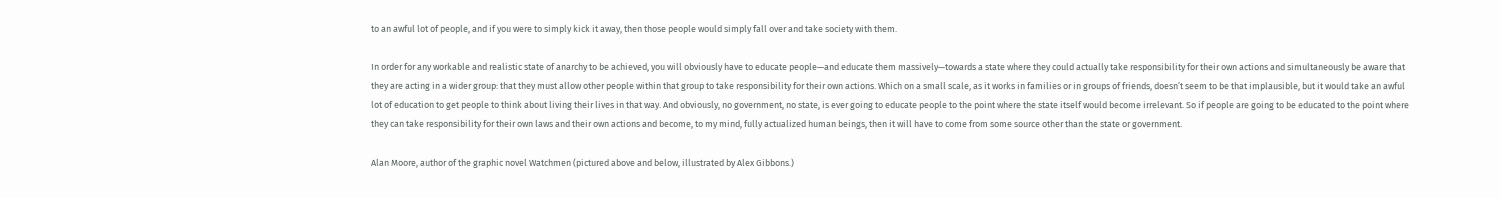to an awful lot of people, and if you were to simply kick it away, then those people would simply fall over and take society with them.

In order for any workable and realistic state of anarchy to be achieved, you will obviously have to educate people—and educate them massively—towards a state where they could actually take responsibility for their own actions and simultaneously be aware that they are acting in a wider group: that they must allow other people within that group to take responsibility for their own actions. Which on a small scale, as it works in families or in groups of friends, doesn’t seem to be that implausible, but it would take an awful lot of education to get people to think about living their lives in that way. And obviously, no government, no state, is ever going to educate people to the point where the state itself would become irrelevant. So if people are going to be educated to the point where they can take responsibility for their own laws and their own actions and become, to my mind, fully actualized human beings, then it will have to come from some source other than the state or government.

Alan Moore, author of the graphic novel Watchmen (pictured above and below, illustrated by Alex Gibbons.)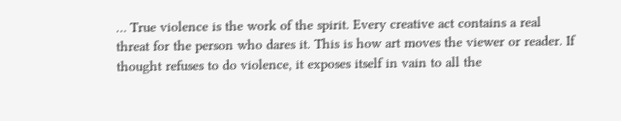… True violence is the work of the spirit. Every creative act contains a real threat for the person who dares it. This is how art moves the viewer or reader. If thought refuses to do violence, it exposes itself in vain to all the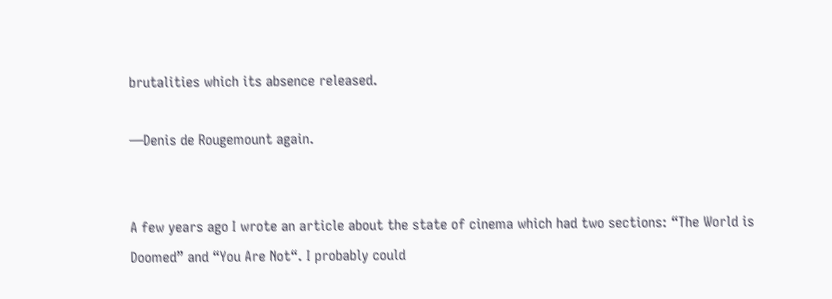brutalities which its absence released.

—Denis de Rougemount again.


A few years ago I wrote an article about the state of cinema which had two sections: “The World is Doomed” and “You Are Not“. I probably could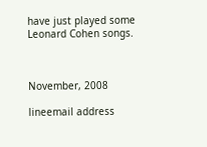have just played some Leonard Cohen songs.



November, 2008

lineemail address